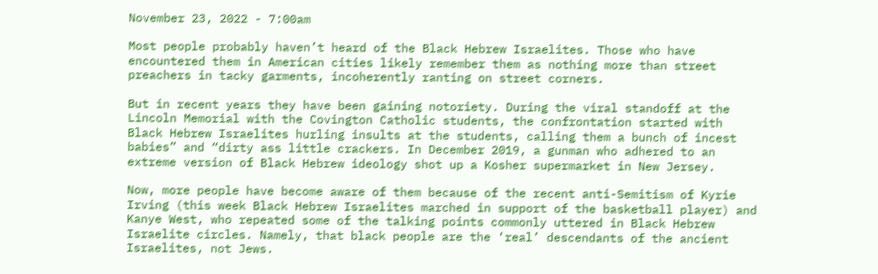November 23, 2022 - 7:00am

Most people probably haven’t heard of the Black Hebrew Israelites. Those who have encountered them in American cities likely remember them as nothing more than street preachers in tacky garments, incoherently ranting on street corners.

But in recent years they have been gaining notoriety. During the viral standoff at the Lincoln Memorial with the Covington Catholic students, the confrontation started with Black Hebrew Israelites hurling insults at the students, calling them a bunch of incest babies” and “dirty ass little crackers. In December 2019, a gunman who adhered to an extreme version of Black Hebrew ideology shot up a Kosher supermarket in New Jersey.

Now, more people have become aware of them because of the recent anti-Semitism of Kyrie Irving (this week Black Hebrew Israelites marched in support of the basketball player) and Kanye West, who repeated some of the talking points commonly uttered in Black Hebrew Israelite circles. Namely, that black people are the ‘real’ descendants of the ancient Israelites, not Jews.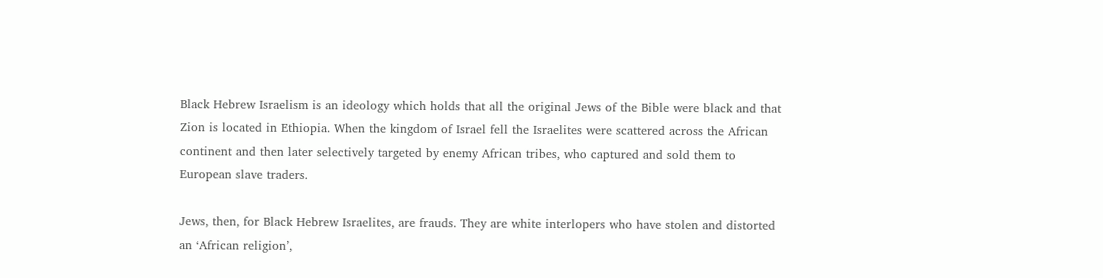Black Hebrew Israelism is an ideology which holds that all the original Jews of the Bible were black and that Zion is located in Ethiopia. When the kingdom of Israel fell the Israelites were scattered across the African continent and then later selectively targeted by enemy African tribes, who captured and sold them to European slave traders.

Jews, then, for Black Hebrew Israelites, are frauds. They are white interlopers who have stolen and distorted an ‘African religion’,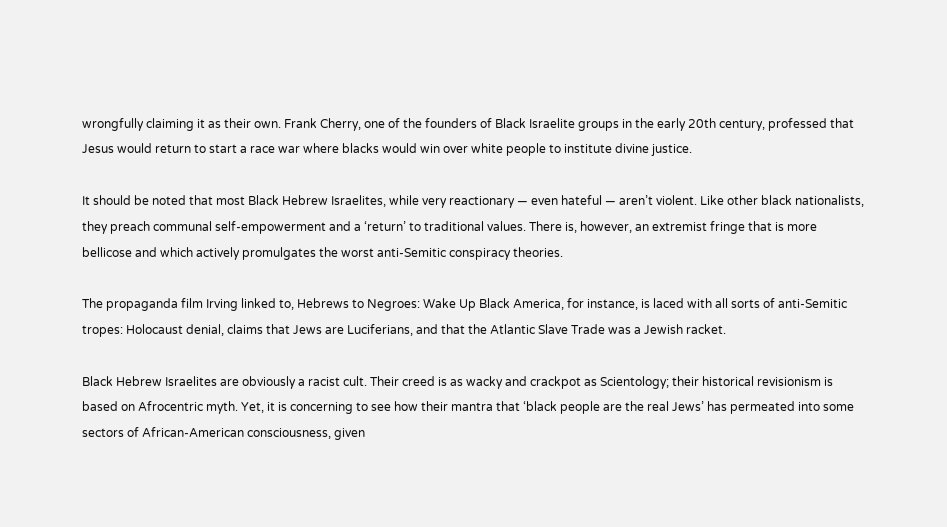wrongfully claiming it as their own. Frank Cherry, one of the founders of Black Israelite groups in the early 20th century, professed that Jesus would return to start a race war where blacks would win over white people to institute divine justice.

It should be noted that most Black Hebrew Israelites, while very reactionary — even hateful — aren’t violent. Like other black nationalists, they preach communal self-empowerment and a ‘return’ to traditional values. There is, however, an extremist fringe that is more bellicose and which actively promulgates the worst anti-Semitic conspiracy theories.

The propaganda film Irving linked to, Hebrews to Negroes: Wake Up Black America, for instance, is laced with all sorts of anti-Semitic tropes: Holocaust denial, claims that Jews are Luciferians, and that the Atlantic Slave Trade was a Jewish racket.

Black Hebrew Israelites are obviously a racist cult. Their creed is as wacky and crackpot as Scientology; their historical revisionism is based on Afrocentric myth. Yet, it is concerning to see how their mantra that ‘black people are the real Jews’ has permeated into some sectors of African-American consciousness, given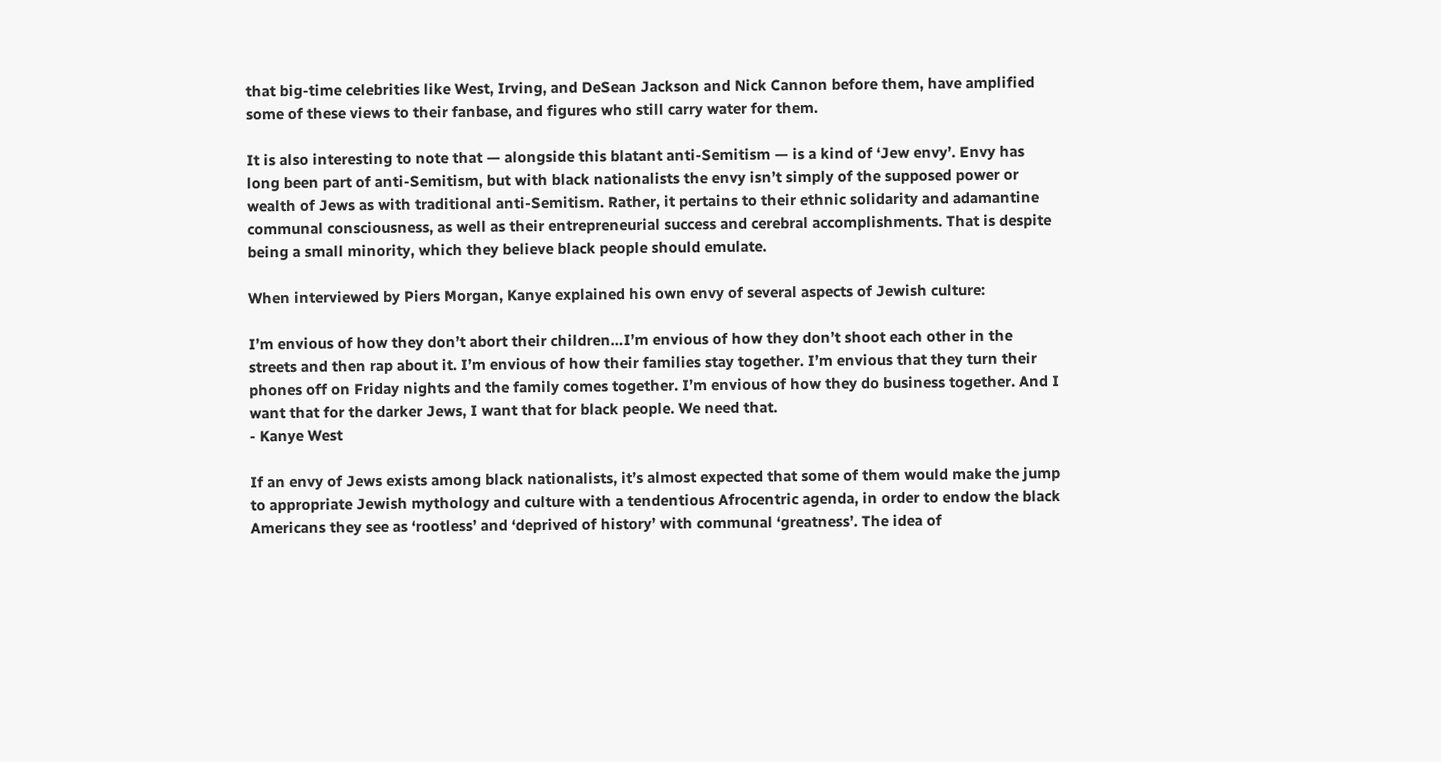that big-time celebrities like West, Irving, and DeSean Jackson and Nick Cannon before them, have amplified some of these views to their fanbase, and figures who still carry water for them.

It is also interesting to note that — alongside this blatant anti-Semitism — is a kind of ‘Jew envy’. Envy has long been part of anti-Semitism, but with black nationalists the envy isn’t simply of the supposed power or wealth of Jews as with traditional anti-Semitism. Rather, it pertains to their ethnic solidarity and adamantine communal consciousness, as well as their entrepreneurial success and cerebral accomplishments. That is despite being a small minority, which they believe black people should emulate.

When interviewed by Piers Morgan, Kanye explained his own envy of several aspects of Jewish culture:

I’m envious of how they don’t abort their children…I’m envious of how they don’t shoot each other in the streets and then rap about it. I’m envious of how their families stay together. I’m envious that they turn their phones off on Friday nights and the family comes together. I’m envious of how they do business together. And I want that for the darker Jews, I want that for black people. We need that.
- Kanye West

If an envy of Jews exists among black nationalists, it’s almost expected that some of them would make the jump to appropriate Jewish mythology and culture with a tendentious Afrocentric agenda, in order to endow the black Americans they see as ‘rootless’ and ‘deprived of history’ with communal ‘greatness’. The idea of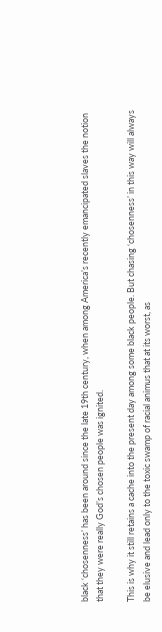black ‘chosenness’ has been around since the late 19th century, when among America’s recently emancipated slaves the notion that they were really God’s chosen people was ignited.

This is why it still retains a cache into the present day among some black people. But chasing ‘chosenness’ in this way will always be elusive and lead only to the toxic swamp of racial animus that at its worst, as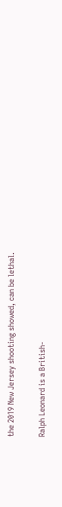the 2019 New Jersey shooting showed, can be lethal.

Ralph Leonard is a British-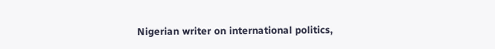Nigerian writer on international politics,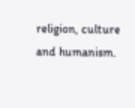religion, culture and humanism.